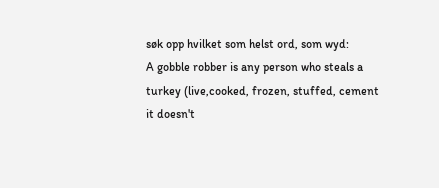søk opp hvilket som helst ord, som wyd:
A gobble robber is any person who steals a turkey (live,cooked, frozen, stuffed, cement it doesn't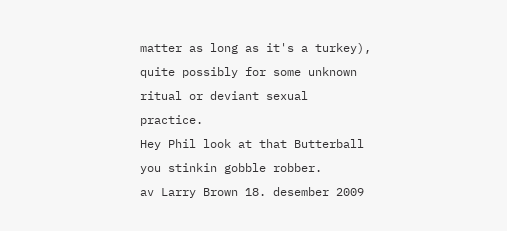matter as long as it's a turkey), quite possibly for some unknown ritual or deviant sexual practice.
Hey Phil look at that Butterball you stinkin gobble robber.
av Larry Brown 18. desember 2009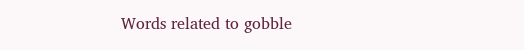Words related to gobble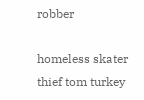robber

homeless skater thief tom turkey